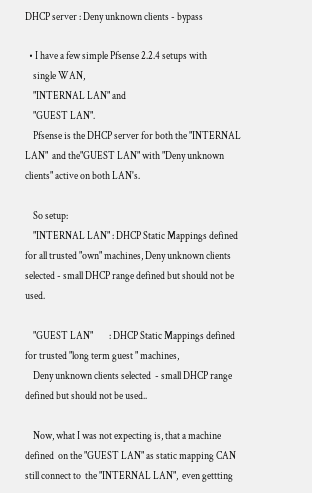DHCP server : Deny unknown clients - bypass

  • I have a few simple Pfsense 2.2.4 setups with
    single WAN,
    "INTERNAL LAN" and
    "GUEST LAN".
    Pfsense is the DHCP server for both the "INTERNAL LAN"  and the"GUEST LAN" with "Deny unknown clients" active on both LAN's.

    So setup:
    "INTERNAL LAN" : DHCP Static Mappings defined for all trusted "own" machines, Deny unknown clients selected - small DHCP range defined but should not be used.

    "GUEST LAN"        : DHCP Static Mappings defined for trusted "long term guest " machines,
    Deny unknown clients selected  - small DHCP range defined but should not be used..

    Now, what I was not expecting is, that a machine defined  on the "GUEST LAN" as static mapping CAN still connect to  the "INTERNAL LAN",  even gettting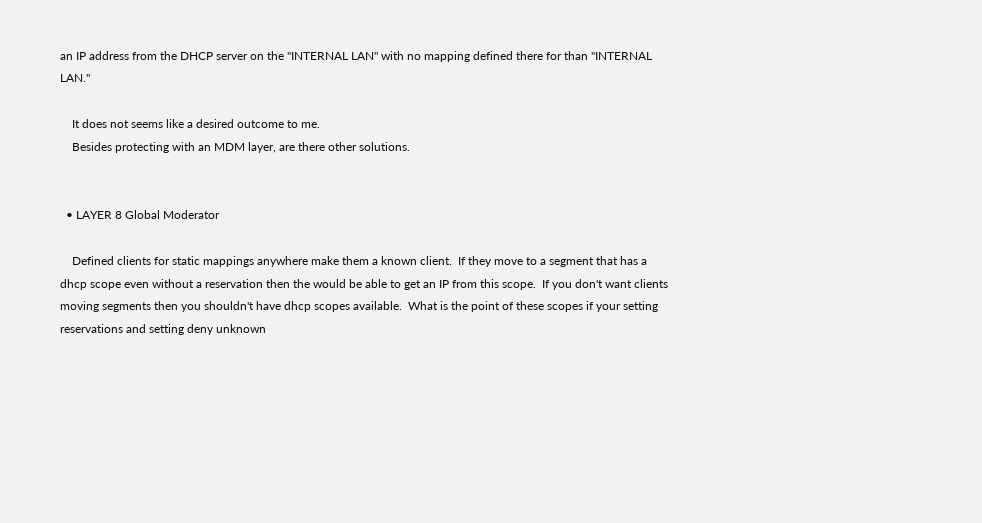an IP address from the DHCP server on the "INTERNAL LAN" with no mapping defined there for than "INTERNAL LAN."

    It does not seems like a desired outcome to me.
    Besides protecting with an MDM layer, are there other solutions.


  • LAYER 8 Global Moderator

    Defined clients for static mappings anywhere make them a known client.  If they move to a segment that has a dhcp scope even without a reservation then the would be able to get an IP from this scope.  If you don't want clients moving segments then you shouldn't have dhcp scopes available.  What is the point of these scopes if your setting reservations and setting deny unknown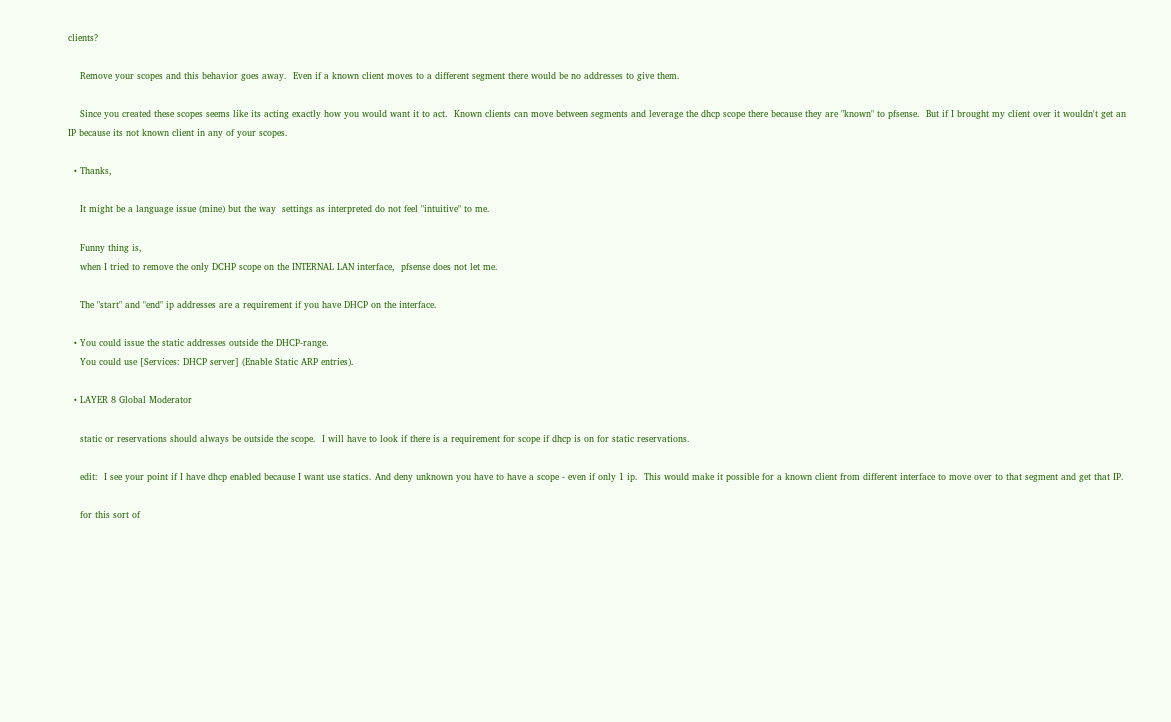clients?

    Remove your scopes and this behavior goes away.  Even if a known client moves to a different segment there would be no addresses to give them.

    Since you created these scopes seems like its acting exactly how you would want it to act.  Known clients can move between segments and leverage the dhcp scope there because they are "known" to pfsense.  But if I brought my client over it wouldn't get an IP because its not known client in any of your scopes.

  • Thanks,

    It might be a language issue (mine) but the way  settings as interpreted do not feel "intuitive" to me.

    Funny thing is,
    when I tried to remove the only DCHP scope on the INTERNAL LAN interface,  pfsense does not let me.

    The "start" and "end" ip addresses are a requirement if you have DHCP on the interface.

  • You could issue the static addresses outside the DHCP-range.
    You could use [Services: DHCP server] (Enable Static ARP entries).

  • LAYER 8 Global Moderator

    static or reservations should always be outside the scope.  I will have to look if there is a requirement for scope if dhcp is on for static reservations.

    edit:  I see your point if I have dhcp enabled because I want use statics. And deny unknown you have to have a scope - even if only 1 ip.  This would make it possible for a known client from different interface to move over to that segment and get that IP.

    for this sort of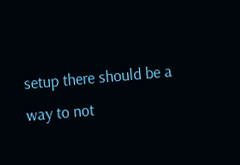setup there should be a way to not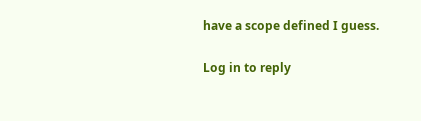have a scope defined I guess.

Log in to reply